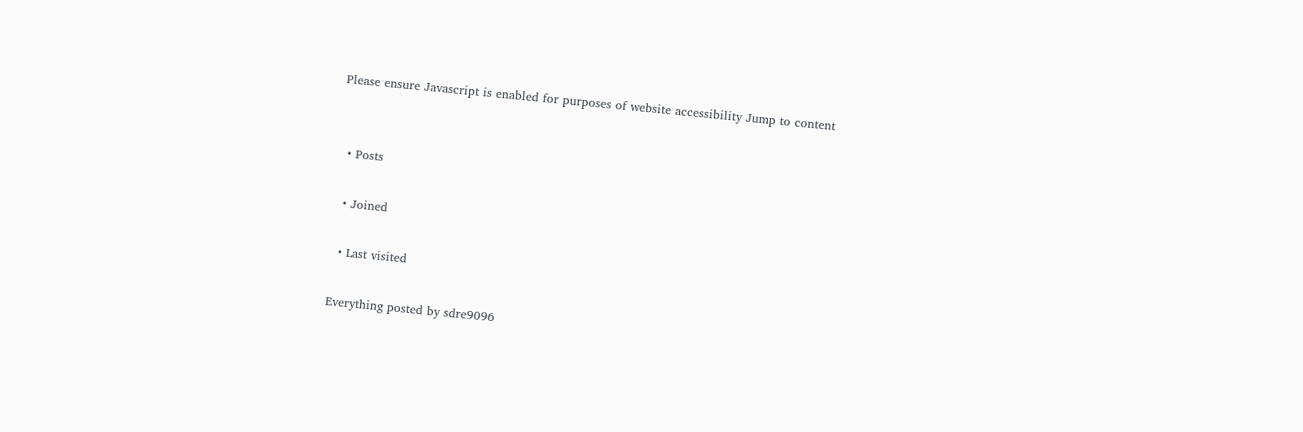Please ensure Javascript is enabled for purposes of website accessibility Jump to content


  • Posts

  • Joined

  • Last visited

Everything posted by sdre9096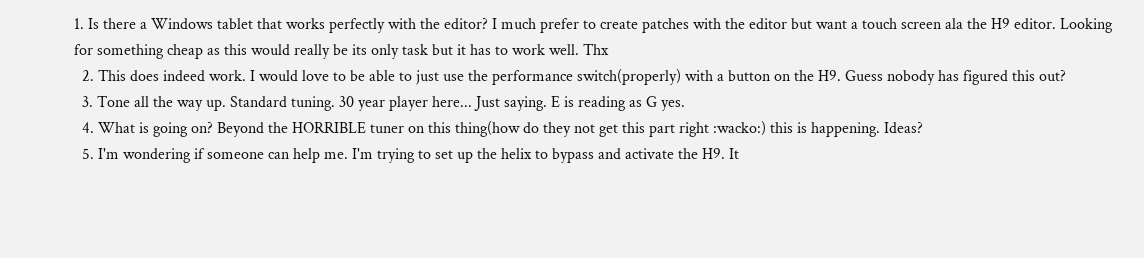1. Is there a Windows tablet that works perfectly with the editor? I much prefer to create patches with the editor but want a touch screen ala the H9 editor. Looking for something cheap as this would really be its only task but it has to work well. Thx
  2. This does indeed work. I would love to be able to just use the performance switch(properly) with a button on the H9. Guess nobody has figured this out?
  3. Tone all the way up. Standard tuning. 30 year player here... Just saying. E is reading as G yes.
  4. What is going on? Beyond the HORRIBLE tuner on this thing(how do they not get this part right :wacko:) this is happening. Ideas?
  5. I'm wondering if someone can help me. I'm trying to set up the helix to bypass and activate the H9. It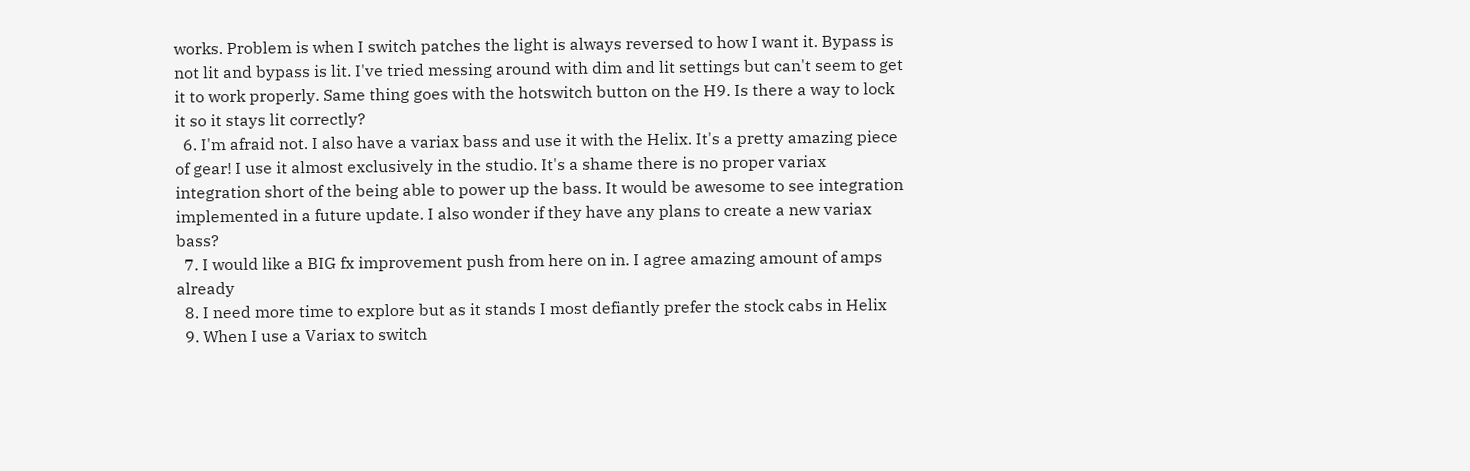works. Problem is when I switch patches the light is always reversed to how I want it. Bypass is not lit and bypass is lit. I've tried messing around with dim and lit settings but can't seem to get it to work properly. Same thing goes with the hotswitch button on the H9. Is there a way to lock it so it stays lit correctly?
  6. I'm afraid not. I also have a variax bass and use it with the Helix. It's a pretty amazing piece of gear! I use it almost exclusively in the studio. It's a shame there is no proper variax integration short of the being able to power up the bass. It would be awesome to see integration implemented in a future update. I also wonder if they have any plans to create a new variax bass?
  7. I would like a BIG fx improvement push from here on in. I agree amazing amount of amps already
  8. I need more time to explore but as it stands I most defiantly prefer the stock cabs in Helix
  9. When I use a Variax to switch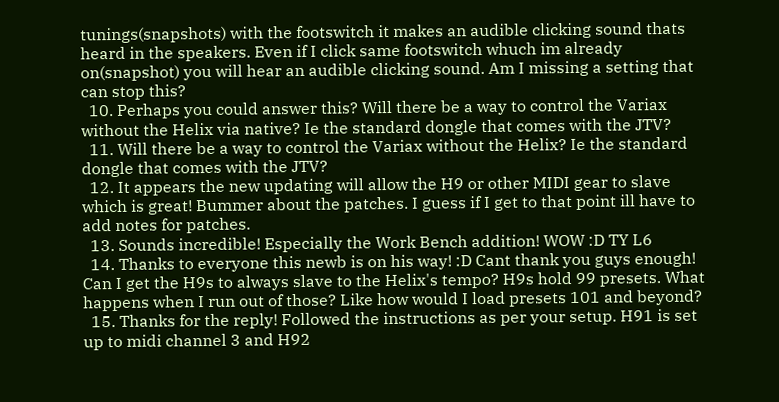tunings(snapshots) with the footswitch it makes an audible clicking sound thats heard in the speakers. Even if I click same footswitch whuch im already on(snapshot) you will hear an audible clicking sound. Am I missing a setting that can stop this?
  10. Perhaps you could answer this? Will there be a way to control the Variax without the Helix via native? Ie the standard dongle that comes with the JTV?
  11. Will there be a way to control the Variax without the Helix? Ie the standard dongle that comes with the JTV?
  12. It appears the new updating will allow the H9 or other MIDI gear to slave which is great! Bummer about the patches. I guess if I get to that point ill have to add notes for patches.
  13. Sounds incredible! Especially the Work Bench addition! WOW :D TY L6
  14. Thanks to everyone this newb is on his way! :D Cant thank you guys enough! Can I get the H9s to always slave to the Helix's tempo? H9s hold 99 presets. What happens when I run out of those? Like how would I load presets 101 and beyond?
  15. Thanks for the reply! Followed the instructions as per your setup. H91 is set up to midi channel 3 and H92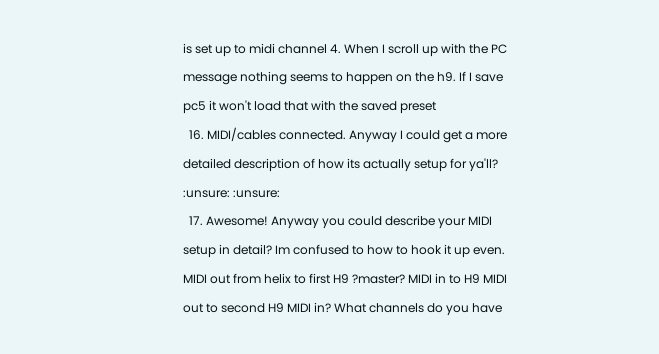is set up to midi channel 4. When I scroll up with the PC message nothing seems to happen on the h9. If I save pc5 it won't load that with the saved preset
  16. MIDI/cables connected. Anyway I could get a more detailed description of how its actually setup for ya'll? :unsure: :unsure:
  17. Awesome! Anyway you could describe your MIDI setup in detail? Im confused to how to hook it up even. MIDI out from helix to first H9 ?master? MIDI in to H9 MIDI out to second H9 MIDI in? What channels do you have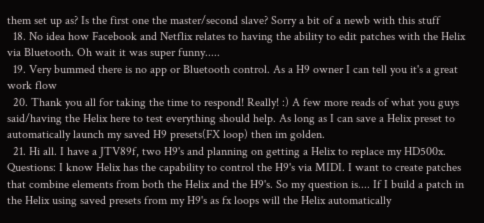them set up as? Is the first one the master/second slave? Sorry a bit of a newb with this stuff
  18. No idea how Facebook and Netflix relates to having the ability to edit patches with the Helix via Bluetooth. Oh wait it was super funny.....
  19. Very bummed there is no app or Bluetooth control. As a H9 owner I can tell you it's a great work flow
  20. Thank you all for taking the time to respond! Really! :) A few more reads of what you guys said/having the Helix here to test everything should help. As long as I can save a Helix preset to automatically launch my saved H9 presets(FX loop) then im golden.
  21. Hi all. I have a JTV89f, two H9's and planning on getting a Helix to replace my HD500x. Questions: I know Helix has the capability to control the H9's via MIDI. I want to create patches that combine elements from both the Helix and the H9's. So my question is.... If I build a patch in the Helix using saved presets from my H9's as fx loops will the Helix automatically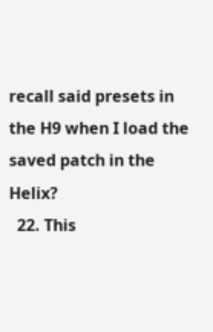recall said presets in the H9 when I load the saved patch in the Helix?
  22. This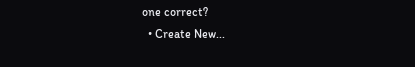one correct?
  • Create New...